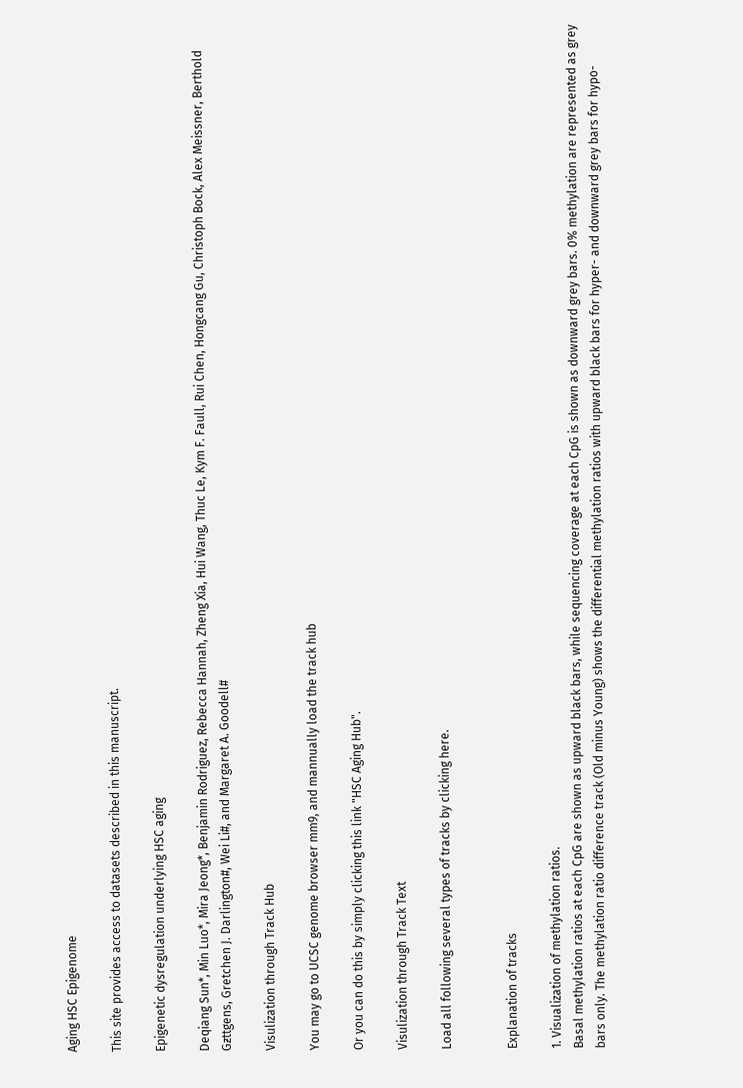Aging HSC Epigenome

This site provides access to datasets described in this manuscript.

Epigenetic dysregulation underlying HSC aging

Deqiang Sun*, Min Luo*, Mira Jeong*, Benjamin Rodriguez, Rebecca Hannah, Zheng Xia, Hui Wang, Thuc Le, Kym F. Faull, Rui Chen, Hongcang Gu, Christoph Bock, Alex Meissner, Berthold Gƶttgens, Gretchen J. Darlington#, Wei Li#, and Margaret A. Goodell#

Visulization through Track Hub

You may go to UCSC genome browser mm9, and mannually load the track hub

Or you can do this by simply clicking this link "HSC Aging Hub".

Visulization through Track Text

Load all following several types of tracks by clicking here.


Explanation of tracks

1. Visualization of methylation ratios.
Basal methylation ratios at each CpG are shown as upward black bars, while sequencing coverage at each CpG is shown as downward grey bars. 0% methylation are represented as grey bars only. The methylation ratio difference track (Old minus Young) shows the differential methylation ratios with upward black bars for hyper- and downward grey bars for hypo-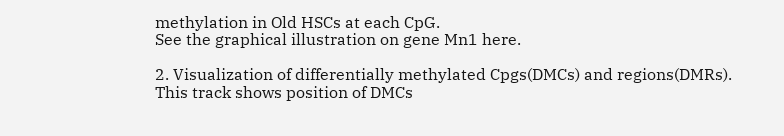methylation in Old HSCs at each CpG.
See the graphical illustration on gene Mn1 here.

2. Visualization of differentially methylated Cpgs(DMCs) and regions(DMRs).
This track shows position of DMCs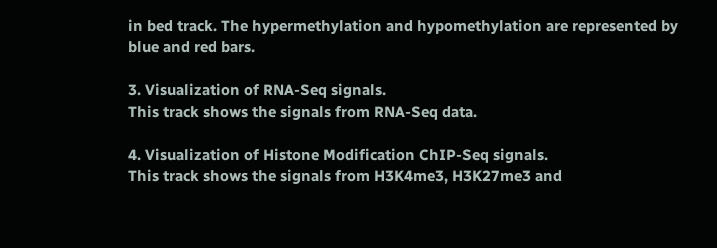in bed track. The hypermethylation and hypomethylation are represented by blue and red bars.

3. Visualization of RNA-Seq signals.
This track shows the signals from RNA-Seq data.

4. Visualization of Histone Modification ChIP-Seq signals.
This track shows the signals from H3K4me3, H3K27me3 and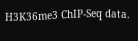H3K36me3 ChIP-Seq data.